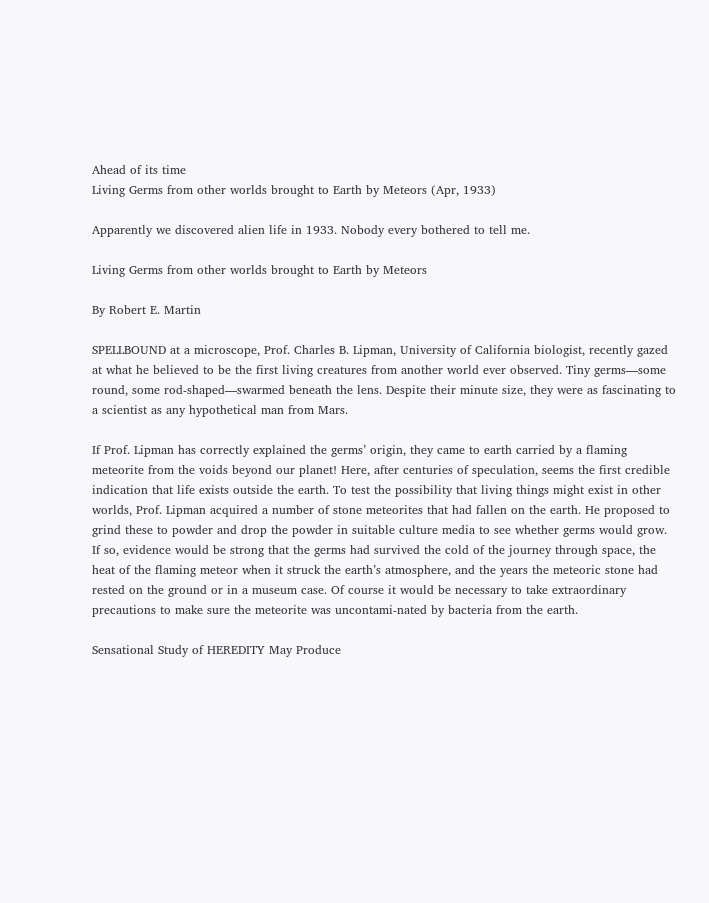Ahead of its time
Living Germs from other worlds brought to Earth by Meteors (Apr, 1933)

Apparently we discovered alien life in 1933. Nobody every bothered to tell me.

Living Germs from other worlds brought to Earth by Meteors

By Robert E. Martin

SPELLBOUND at a microscope, Prof. Charles B. Lipman, University of California biologist, recently gazed at what he believed to be the first living creatures from another world ever observed. Tiny germs—some round, some rod-shaped—swarmed beneath the lens. Despite their minute size, they were as fascinating to a scientist as any hypothetical man from Mars.

If Prof. Lipman has correctly explained the germs’ origin, they came to earth carried by a flaming meteorite from the voids beyond our planet! Here, after centuries of speculation, seems the first credible indication that life exists outside the earth. To test the possibility that living things might exist in other worlds, Prof. Lipman acquired a number of stone meteorites that had fallen on the earth. He proposed to grind these to powder and drop the powder in suitable culture media to see whether germs would grow. If so, evidence would be strong that the germs had survived the cold of the journey through space, the heat of the flaming meteor when it struck the earth’s atmosphere, and the years the meteoric stone had rested on the ground or in a museum case. Of course it would be necessary to take extraordinary precautions to make sure the meteorite was uncontami-nated by bacteria from the earth.

Sensational Study of HEREDITY May Produce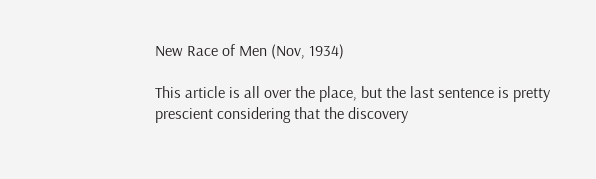New Race of Men (Nov, 1934)

This article is all over the place, but the last sentence is pretty prescient considering that the discovery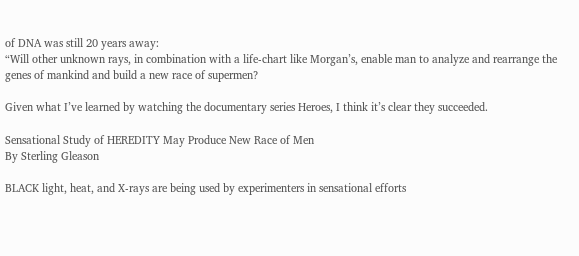of DNA was still 20 years away:
“Will other unknown rays, in combination with a life-chart like Morgan’s, enable man to analyze and rearrange the genes of mankind and build a new race of supermen?

Given what I’ve learned by watching the documentary series Heroes, I think it’s clear they succeeded.

Sensational Study of HEREDITY May Produce New Race of Men
By Sterling Gleason

BLACK light, heat, and X-rays are being used by experimenters in sensational efforts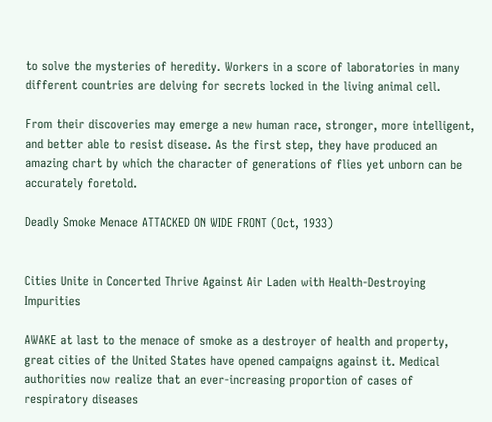to solve the mysteries of heredity. Workers in a score of laboratories in many different countries are delving for secrets locked in the living animal cell.

From their discoveries may emerge a new human race, stronger, more intelligent, and better able to resist disease. As the first step, they have produced an amazing chart by which the character of generations of flies yet unborn can be accurately foretold.

Deadly Smoke Menace ATTACKED ON WIDE FRONT (Oct, 1933)


Cities Unite in Concerted Thrive Against Air Laden with Health-Destroying Impurities

AWAKE at last to the menace of smoke as a destroyer of health and property, great cities of the United States have opened campaigns against it. Medical authorities now realize that an ever-increasing proportion of cases of respiratory diseases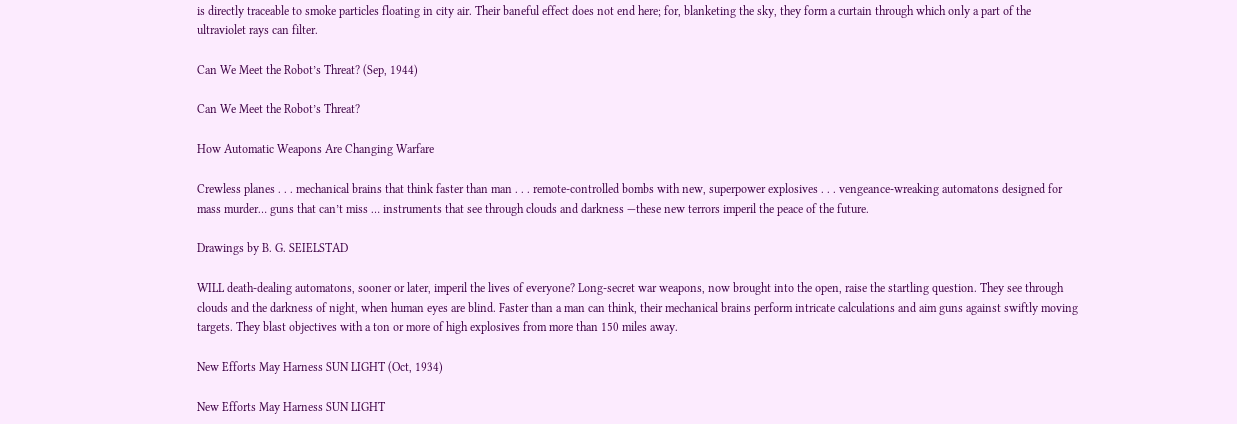is directly traceable to smoke particles floating in city air. Their baneful effect does not end here; for, blanketing the sky, they form a curtain through which only a part of the ultraviolet rays can filter.

Can We Meet the Robot’s Threat? (Sep, 1944)

Can We Meet the Robot’s Threat?

How Automatic Weapons Are Changing Warfare

Crewless planes . . . mechanical brains that think faster than man . . . remote-controlled bombs with new, superpower explosives . . . vengeance-wreaking automatons designed for mass murder… guns that can’t miss … instruments that see through clouds and darkness —these new terrors imperil the peace of the future.

Drawings by B. G. SEIELSTAD

WILL death-dealing automatons, sooner or later, imperil the lives of everyone? Long-secret war weapons, now brought into the open, raise the startling question. They see through clouds and the darkness of night, when human eyes are blind. Faster than a man can think, their mechanical brains perform intricate calculations and aim guns against swiftly moving targets. They blast objectives with a ton or more of high explosives from more than 150 miles away.

New Efforts May Harness SUN LIGHT (Oct, 1934)

New Efforts May Harness SUN LIGHT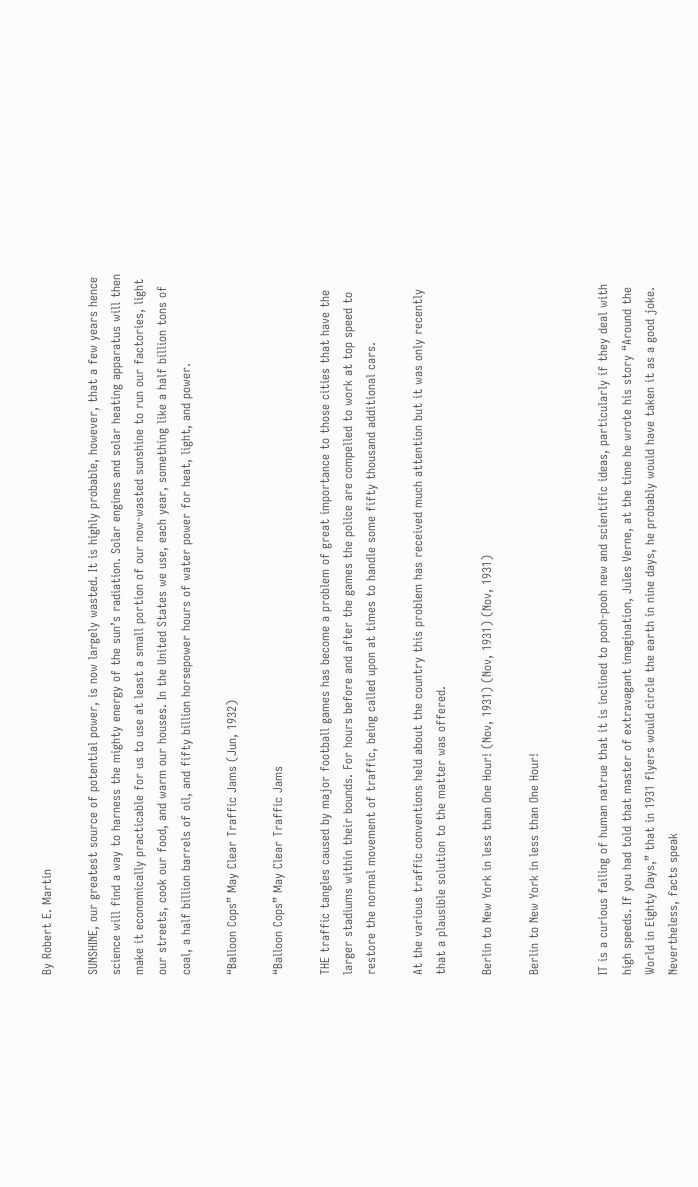By Robert E. Martin

SUNSHINE, our greatest source of potential power, is now largely wasted. It is highly probable, however, that a few years hence science will find a way to harness the mighty energy of the sun’s radiation. Solar engines and solar heating apparatus will then make it economically practicable for us to use at least a small portion of our now-wasted sunshine to run our factories, light our streets, cook our food, and warm our houses. In the United States we use, each year, something like a half billion tons of coal, a half billion barrels of oil, and fifty billion horsepower hours of water power for heat, light, and power.

“Balloon Cops” May Clear Traffic Jams (Jun, 1932)

“Balloon Cops” May Clear Traffic Jams

THE traffic tangles caused by major football games has become a problem of great importance to those cities that have the larger stadiums within their bounds. For hours before and after the games the police are compelled to work at top speed to restore the normal movement of traffic, being called upon at times to handle some fifty thousand additional cars.

At the various traffic conventions held about the country this problem has received much attention but it was only recently that a plausible solution to the matter was offered.

Berlin to New York in less than One Hour! (Nov, 1931) (Nov, 1931) (Nov, 1931)

Berlin to New York in less than One Hour!


IT is a curious failing of human natrue that it is inclined to pooh-pooh new and scientific ideas, particularly if they deal with high speeds. If you had told that master of extravagant imagination, Jules Verne, at the time he wrote his story “Around the World in Eighty Days,” that in 1931 flyers would circle the earth in nine days, he probably would have taken it as a good joke. Nevertheless, facts speak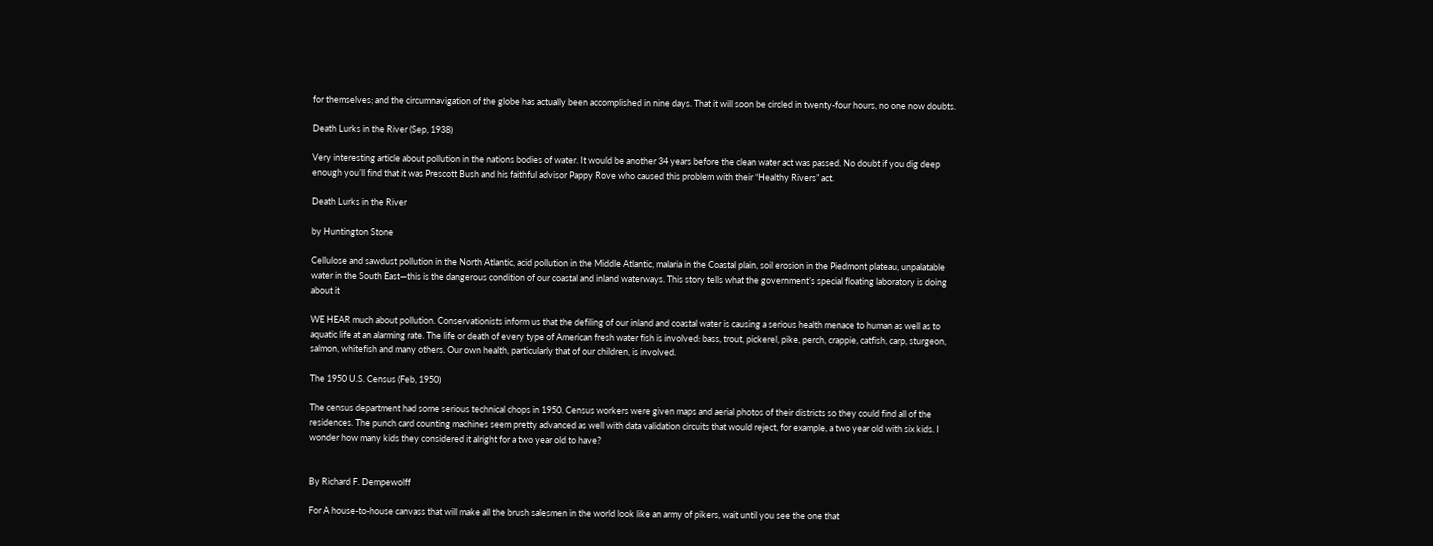for themselves; and the circumnavigation of the globe has actually been accomplished in nine days. That it will soon be circled in twenty-four hours, no one now doubts.

Death Lurks in the River (Sep, 1938)

Very interesting article about pollution in the nations bodies of water. It would be another 34 years before the clean water act was passed. No doubt if you dig deep enough you’ll find that it was Prescott Bush and his faithful advisor Pappy Rove who caused this problem with their “Healthy Rivers” act.

Death Lurks in the River

by Huntington Stone

Cellulose and sawdust pollution in the North Atlantic, acid pollution in the Middle Atlantic, malaria in the Coastal plain, soil erosion in the Piedmont plateau, unpalatable water in the South East—this is the dangerous condition of our coastal and inland waterways. This story tells what the government’s special floating laboratory is doing about it

WE HEAR much about pollution. Conservationists inform us that the defiling of our inland and coastal water is causing a serious health menace to human as well as to aquatic life at an alarming rate. The life or death of every type of American fresh water fish is involved: bass, trout, pickerel, pike, perch, crappie, catfish, carp, sturgeon, salmon, whitefish and many others. Our own health, particularly that of our children, is involved.

The 1950 U.S. Census (Feb, 1950)

The census department had some serious technical chops in 1950. Census workers were given maps and aerial photos of their districts so they could find all of the residences. The punch card counting machines seem pretty advanced as well with data validation circuits that would reject, for example, a two year old with six kids. I wonder how many kids they considered it alright for a two year old to have?


By Richard F. Dempewolff

For A house-to-house canvass that will make all the brush salesmen in the world look like an army of pikers, wait until you see the one that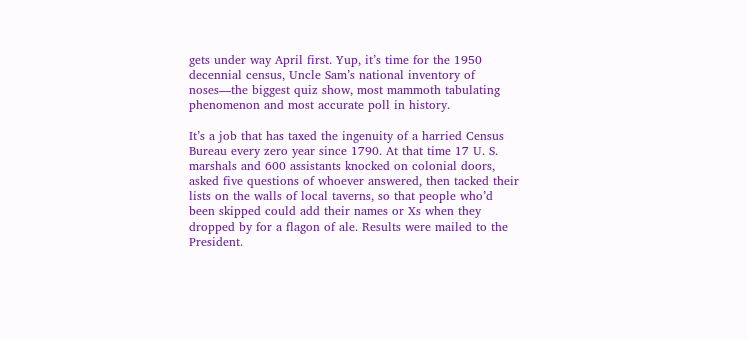gets under way April first. Yup, it’s time for the 1950 decennial census, Uncle Sam’s national inventory of noses—the biggest quiz show, most mammoth tabulating phenomenon and most accurate poll in history.

It’s a job that has taxed the ingenuity of a harried Census Bureau every zero year since 1790. At that time 17 U. S. marshals and 600 assistants knocked on colonial doors, asked five questions of whoever answered, then tacked their lists on the walls of local taverns, so that people who’d been skipped could add their names or Xs when they dropped by for a flagon of ale. Results were mailed to the President.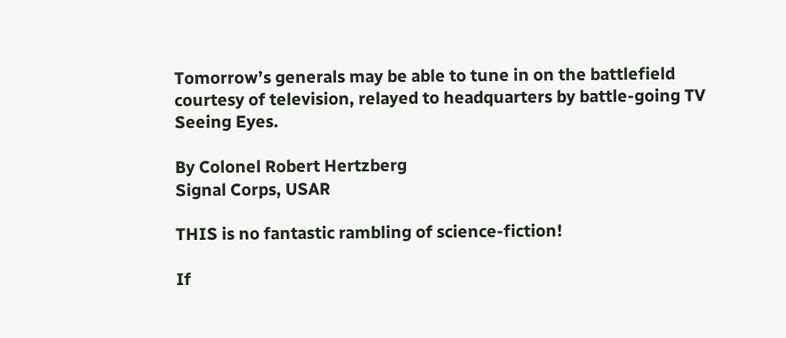Tomorrow’s generals may be able to tune in on the battlefield courtesy of television, relayed to headquarters by battle-going TV Seeing Eyes.

By Colonel Robert Hertzberg
Signal Corps, USAR

THIS is no fantastic rambling of science-fiction!

If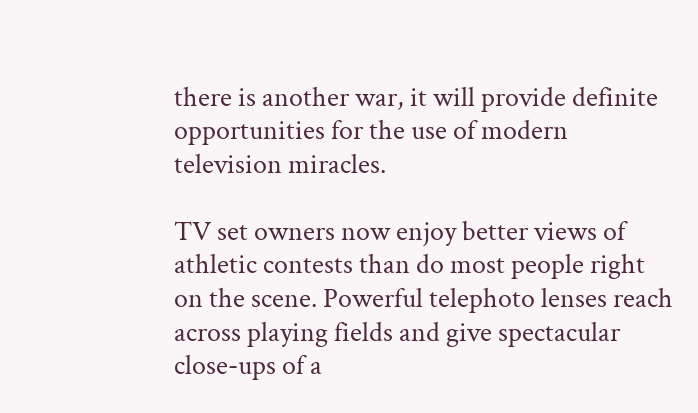there is another war, it will provide definite opportunities for the use of modern television miracles.

TV set owners now enjoy better views of athletic contests than do most people right on the scene. Powerful telephoto lenses reach across playing fields and give spectacular close-ups of a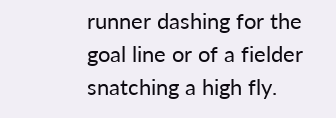runner dashing for the goal line or of a fielder snatching a high fly.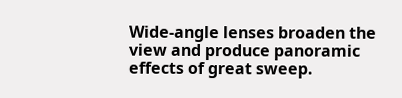Wide-angle lenses broaden the view and produce panoramic effects of great sweep.